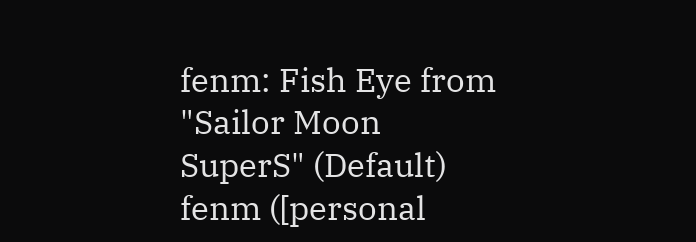fenm: Fish Eye from "Sailor Moon SuperS" (Default)
fenm ([personal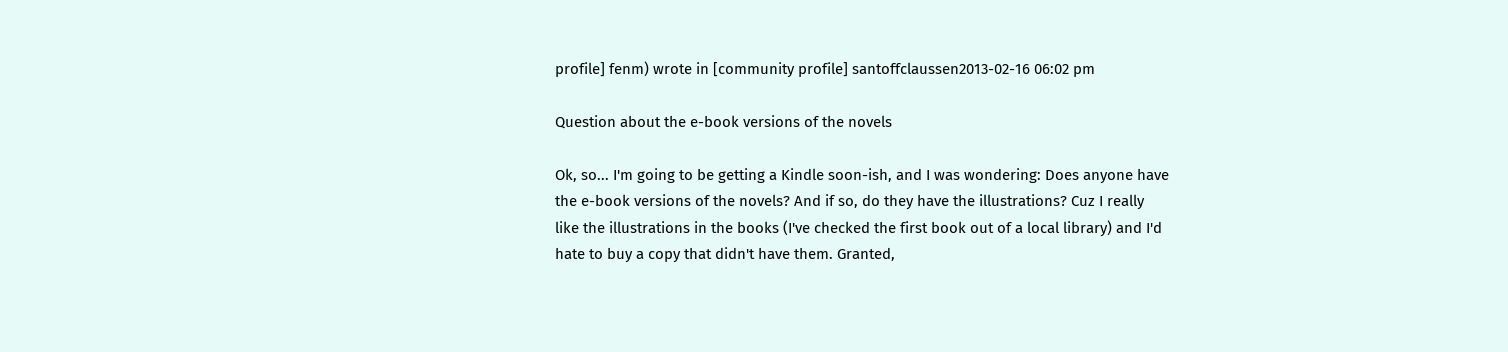profile] fenm) wrote in [community profile] santoffclaussen2013-02-16 06:02 pm

Question about the e-book versions of the novels

Ok, so... I'm going to be getting a Kindle soon-ish, and I was wondering: Does anyone have the e-book versions of the novels? And if so, do they have the illustrations? Cuz I really like the illustrations in the books (I've checked the first book out of a local library) and I'd hate to buy a copy that didn't have them. Granted,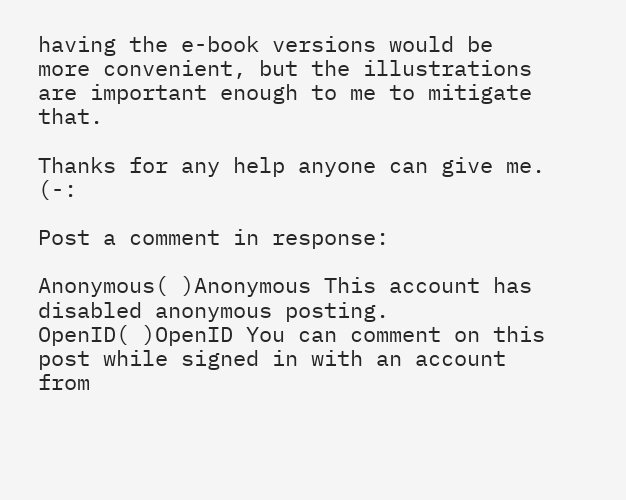having the e-book versions would be more convenient, but the illustrations are important enough to me to mitigate that.

Thanks for any help anyone can give me. (-:

Post a comment in response:

Anonymous( )Anonymous This account has disabled anonymous posting.
OpenID( )OpenID You can comment on this post while signed in with an account from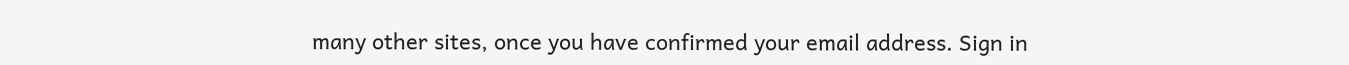many other sites, once you have confirmed your email address. Sign in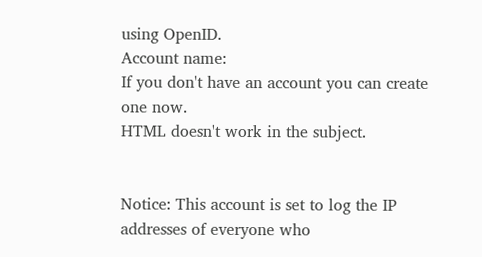using OpenID.
Account name:
If you don't have an account you can create one now.
HTML doesn't work in the subject.


Notice: This account is set to log the IP addresses of everyone who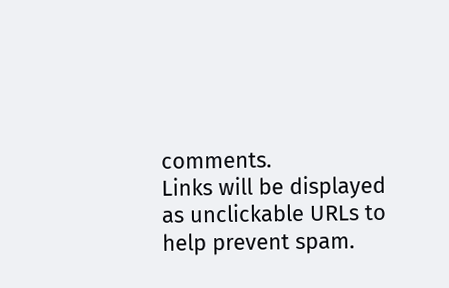comments.
Links will be displayed as unclickable URLs to help prevent spam.